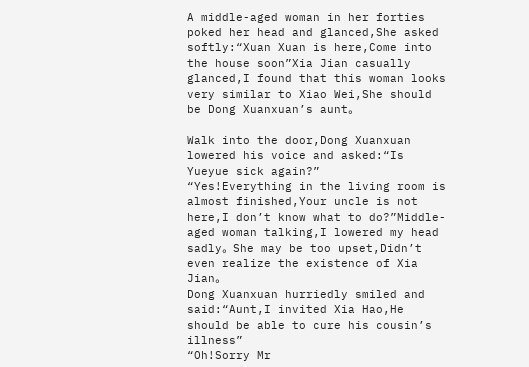A middle-aged woman in her forties poked her head and glanced,She asked softly:“Xuan Xuan is here,Come into the house soon”Xia Jian casually glanced,I found that this woman looks very similar to Xiao Wei,She should be Dong Xuanxuan’s aunt。

Walk into the door,Dong Xuanxuan lowered his voice and asked:“Is Yueyue sick again?”
“Yes!Everything in the living room is almost finished,Your uncle is not here,I don’t know what to do?”Middle-aged woman talking,I lowered my head sadly。She may be too upset,Didn’t even realize the existence of Xia Jian。
Dong Xuanxuan hurriedly smiled and said:“Aunt,I invited Xia Hao,He should be able to cure his cousin’s illness”
“Oh!Sorry Mr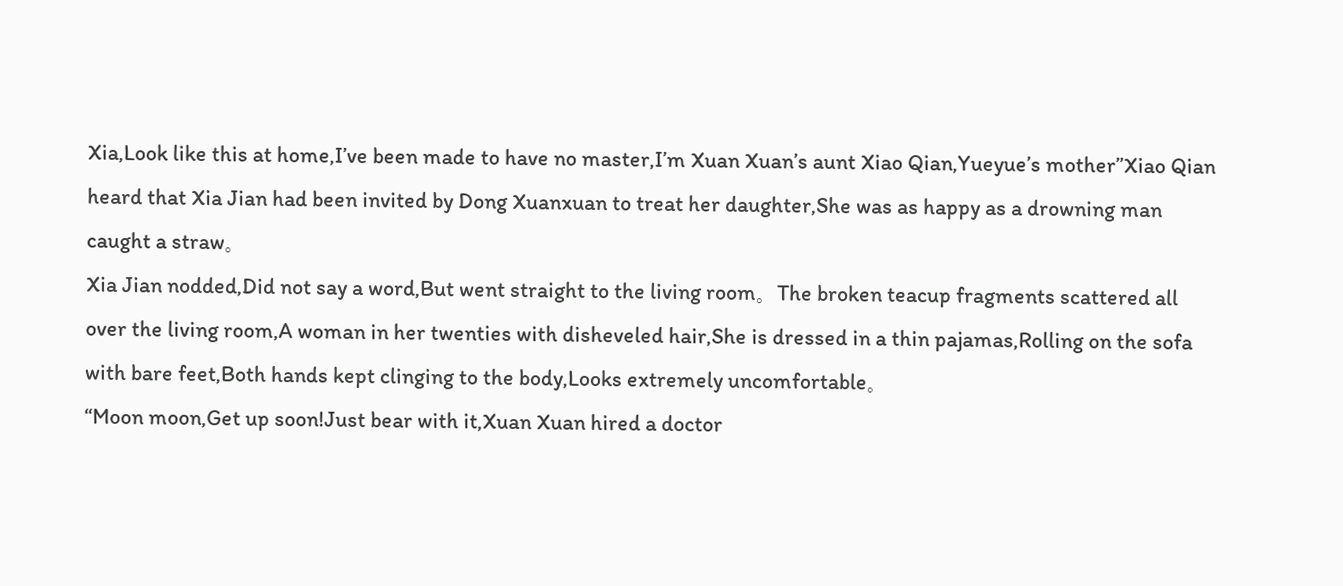Xia,Look like this at home,I’ve been made to have no master,I’m Xuan Xuan’s aunt Xiao Qian,Yueyue’s mother”Xiao Qian heard that Xia Jian had been invited by Dong Xuanxuan to treat her daughter,She was as happy as a drowning man caught a straw。
Xia Jian nodded,Did not say a word,But went straight to the living room。The broken teacup fragments scattered all over the living room,A woman in her twenties with disheveled hair,She is dressed in a thin pajamas,Rolling on the sofa with bare feet,Both hands kept clinging to the body,Looks extremely uncomfortable。
“Moon moon,Get up soon!Just bear with it,Xuan Xuan hired a doctor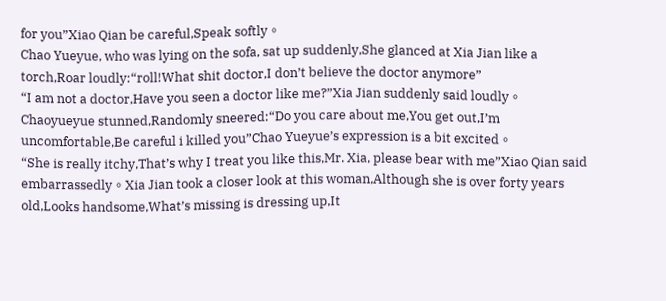for you”Xiao Qian be careful,Speak softly。
Chao Yueyue, who was lying on the sofa, sat up suddenly,She glanced at Xia Jian like a torch,Roar loudly:“roll!What shit doctor,I don’t believe the doctor anymore”
“I am not a doctor,Have you seen a doctor like me?”Xia Jian suddenly said loudly。
Chaoyueyue stunned,Randomly sneered:“Do you care about me,You get out,I’m uncomfortable,Be careful i killed you”Chao Yueyue’s expression is a bit excited。
“She is really itchy,That’s why I treat you like this,Mr. Xia, please bear with me”Xiao Qian said embarrassedly。Xia Jian took a closer look at this woman,Although she is over forty years old,Looks handsome,What’s missing is dressing up,It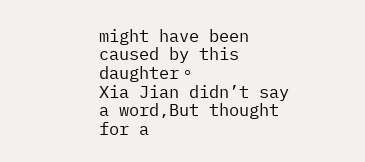might have been caused by this daughter。
Xia Jian didn’t say a word,But thought for a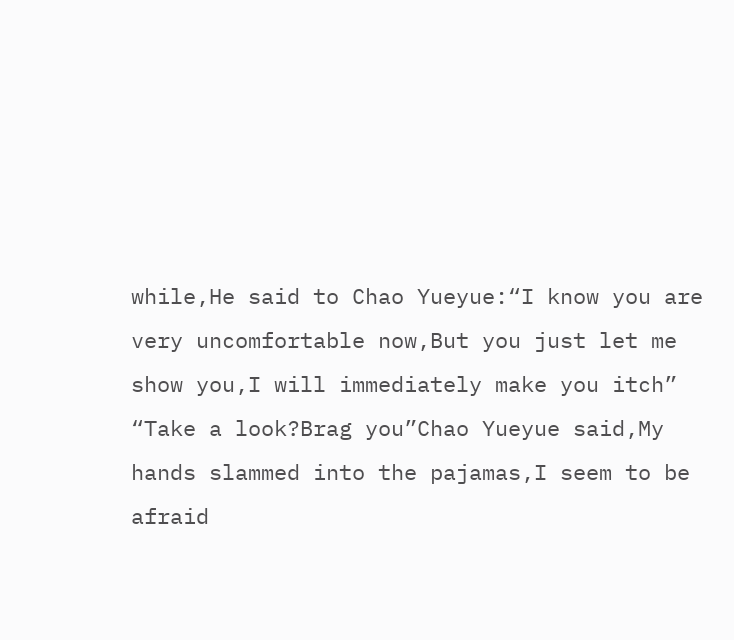while,He said to Chao Yueyue:“I know you are very uncomfortable now,But you just let me show you,I will immediately make you itch”
“Take a look?Brag you”Chao Yueyue said,My hands slammed into the pajamas,I seem to be afraid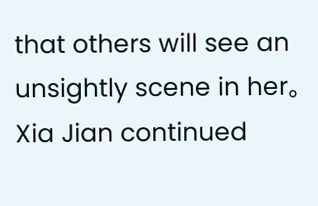that others will see an unsightly scene in her。
Xia Jian continued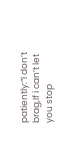patiently:“I don’t brag,If i can’t let you stop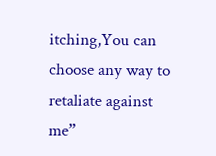itching,You can choose any way to retaliate against me”